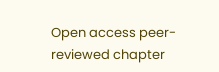Open access peer-reviewed chapter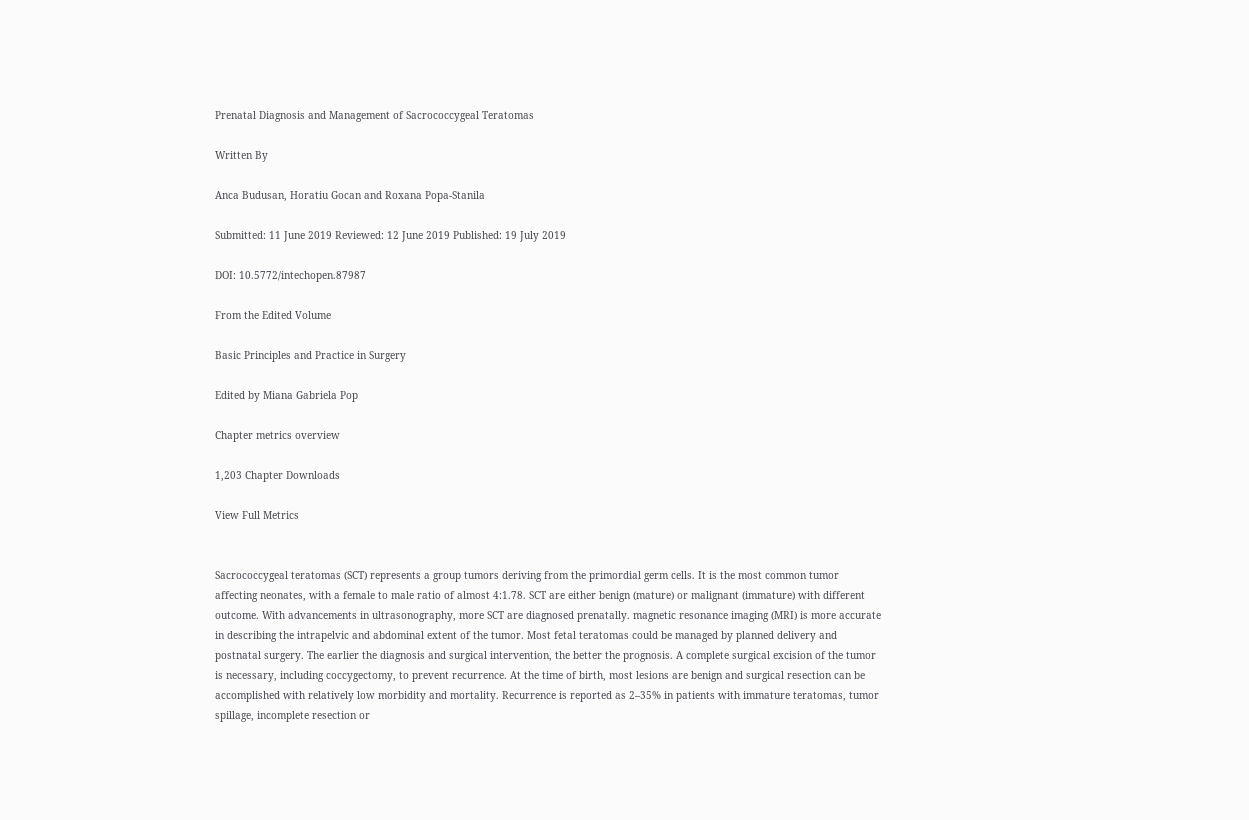Prenatal Diagnosis and Management of Sacrococcygeal Teratomas

Written By

Anca Budusan, Horatiu Gocan and Roxana Popa-Stanila

Submitted: 11 June 2019 Reviewed: 12 June 2019 Published: 19 July 2019

DOI: 10.5772/intechopen.87987

From the Edited Volume

Basic Principles and Practice in Surgery

Edited by Miana Gabriela Pop

Chapter metrics overview

1,203 Chapter Downloads

View Full Metrics


Sacrococcygeal teratomas (SCT) represents a group tumors deriving from the primordial germ cells. It is the most common tumor affecting neonates, with a female to male ratio of almost 4:1.78. SCT are either benign (mature) or malignant (immature) with different outcome. With advancements in ultrasonography, more SCT are diagnosed prenatally. magnetic resonance imaging (MRI) is more accurate in describing the intrapelvic and abdominal extent of the tumor. Most fetal teratomas could be managed by planned delivery and postnatal surgery. The earlier the diagnosis and surgical intervention, the better the prognosis. A complete surgical excision of the tumor is necessary, including coccygectomy, to prevent recurrence. At the time of birth, most lesions are benign and surgical resection can be accomplished with relatively low morbidity and mortality. Recurrence is reported as 2–35% in patients with immature teratomas, tumor spillage, incomplete resection or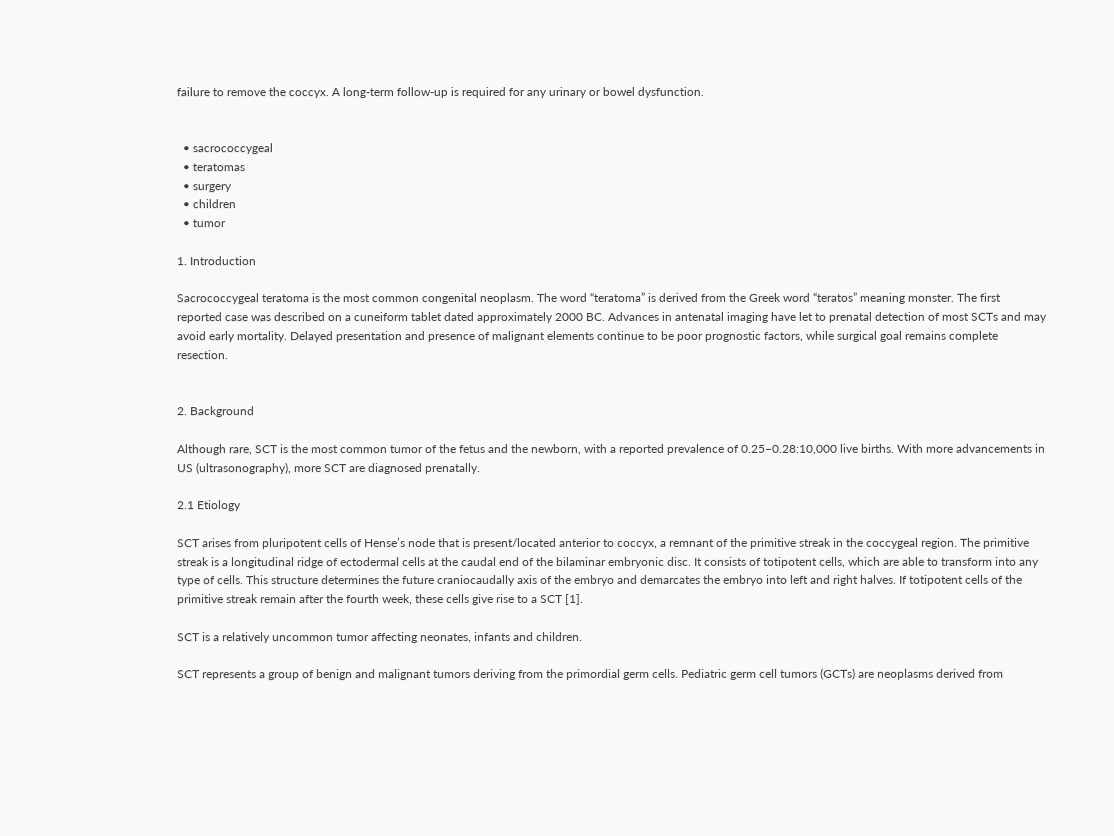failure to remove the coccyx. A long-term follow-up is required for any urinary or bowel dysfunction.


  • sacrococcygeal
  • teratomas
  • surgery
  • children
  • tumor

1. Introduction

Sacrococcygeal teratoma is the most common congenital neoplasm. The word “teratoma” is derived from the Greek word “teratos” meaning monster. The first reported case was described on a cuneiform tablet dated approximately 2000 BC. Advances in antenatal imaging have let to prenatal detection of most SCTs and may avoid early mortality. Delayed presentation and presence of malignant elements continue to be poor prognostic factors, while surgical goal remains complete resection.


2. Background

Although rare, SCT is the most common tumor of the fetus and the newborn, with a reported prevalence of 0.25–0.28:10,000 live births. With more advancements in US (ultrasonography), more SCT are diagnosed prenatally.

2.1 Etiology

SCT arises from pluripotent cells of Hense’s node that is present/located anterior to coccyx, a remnant of the primitive streak in the coccygeal region. The primitive streak is a longitudinal ridge of ectodermal cells at the caudal end of the bilaminar embryonic disc. It consists of totipotent cells, which are able to transform into any type of cells. This structure determines the future craniocaudally axis of the embryo and demarcates the embryo into left and right halves. If totipotent cells of the primitive streak remain after the fourth week, these cells give rise to a SCT [1].

SCT is a relatively uncommon tumor affecting neonates, infants and children.

SCT represents a group of benign and malignant tumors deriving from the primordial germ cells. Pediatric germ cell tumors (GCTs) are neoplasms derived from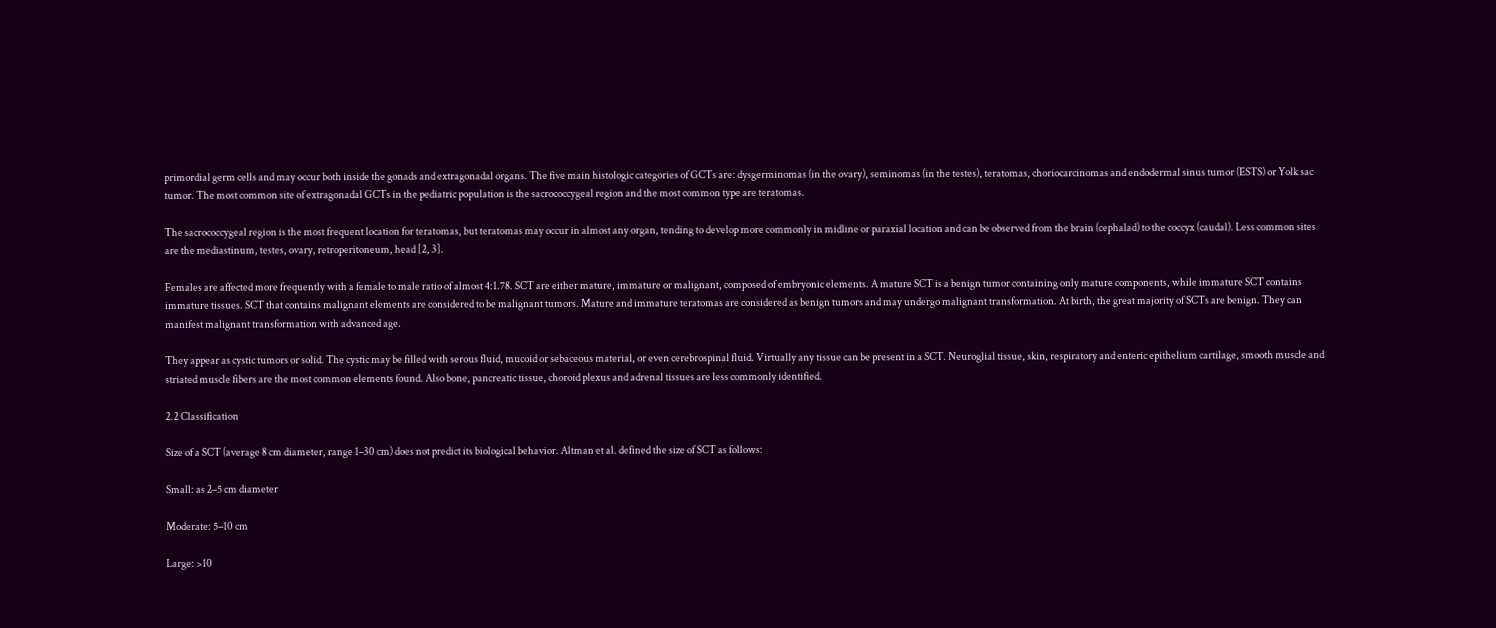primordial germ cells and may occur both inside the gonads and extragonadal organs. The five main histologic categories of GCTs are: dysgerminomas (in the ovary), seminomas (in the testes), teratomas, choriocarcinomas and endodermal sinus tumor (ESTS) or Yolk sac tumor. The most common site of extragonadal GCTs in the pediatric population is the sacrococcygeal region and the most common type are teratomas.

The sacrococcygeal region is the most frequent location for teratomas, but teratomas may occur in almost any organ, tending to develop more commonly in midline or paraxial location and can be observed from the brain (cephalad) to the coccyx (caudal). Less common sites are the mediastinum, testes, ovary, retroperitoneum, head [2, 3].

Females are affected more frequently with a female to male ratio of almost 4:1.78. SCT are either mature, immature or malignant, composed of embryonic elements. A mature SCT is a benign tumor containing only mature components, while immature SCT contains immature tissues. SCT that contains malignant elements are considered to be malignant tumors. Mature and immature teratomas are considered as benign tumors and may undergo malignant transformation. At birth, the great majority of SCTs are benign. They can manifest malignant transformation with advanced age.

They appear as cystic tumors or solid. The cystic may be filled with serous fluid, mucoid or sebaceous material, or even cerebrospinal fluid. Virtually any tissue can be present in a SCT. Neuroglial tissue, skin, respiratory and enteric epithelium cartilage, smooth muscle and striated muscle fibers are the most common elements found. Also bone, pancreatic tissue, choroid plexus and adrenal tissues are less commonly identified.

2.2 Classification

Size of a SCT (average 8 cm diameter, range 1–30 cm) does not predict its biological behavior. Altman et al. defined the size of SCT as follows:

Small: as 2–5 cm diameter

Moderate: 5–10 cm

Large: >10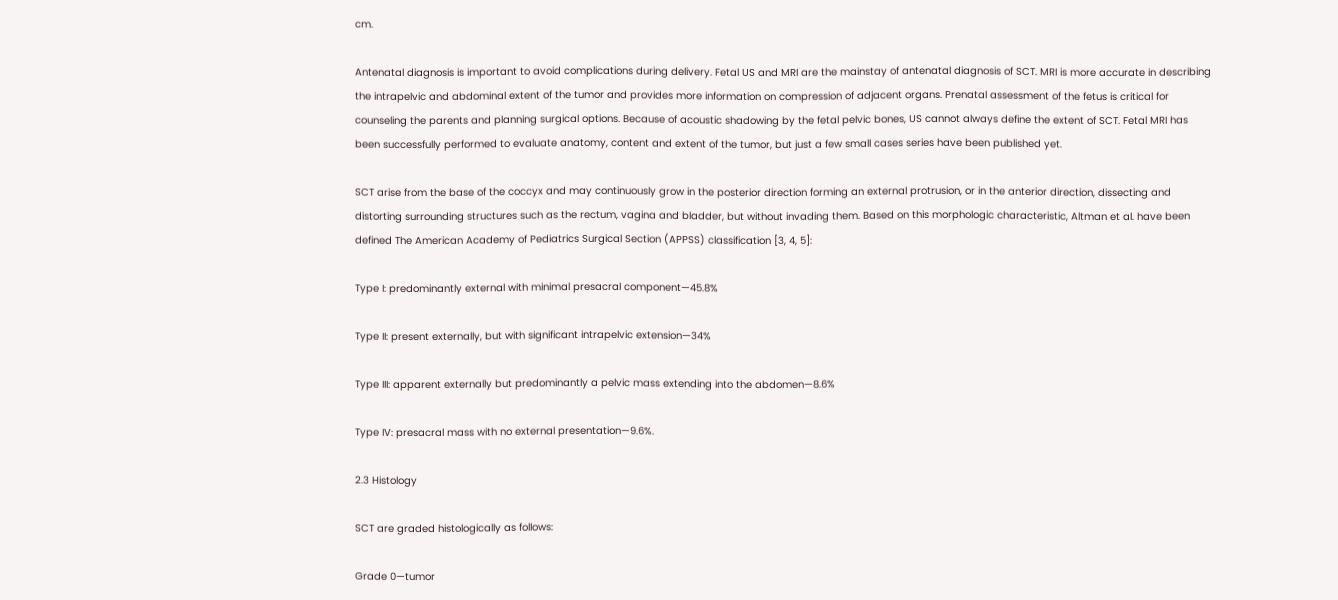cm.

Antenatal diagnosis is important to avoid complications during delivery. Fetal US and MRI are the mainstay of antenatal diagnosis of SCT. MRI is more accurate in describing the intrapelvic and abdominal extent of the tumor and provides more information on compression of adjacent organs. Prenatal assessment of the fetus is critical for counseling the parents and planning surgical options. Because of acoustic shadowing by the fetal pelvic bones, US cannot always define the extent of SCT. Fetal MRI has been successfully performed to evaluate anatomy, content and extent of the tumor, but just a few small cases series have been published yet.

SCT arise from the base of the coccyx and may continuously grow in the posterior direction forming an external protrusion, or in the anterior direction, dissecting and distorting surrounding structures such as the rectum, vagina and bladder, but without invading them. Based on this morphologic characteristic, Altman et al. have been defined The American Academy of Pediatrics Surgical Section (APPSS) classification [3, 4, 5]:

Type I: predominantly external with minimal presacral component—45.8%

Type II: present externally, but with significant intrapelvic extension—34%

Type III: apparent externally but predominantly a pelvic mass extending into the abdomen—8.6%

Type IV: presacral mass with no external presentation—9.6%.

2.3 Histology

SCT are graded histologically as follows:

Grade 0—tumor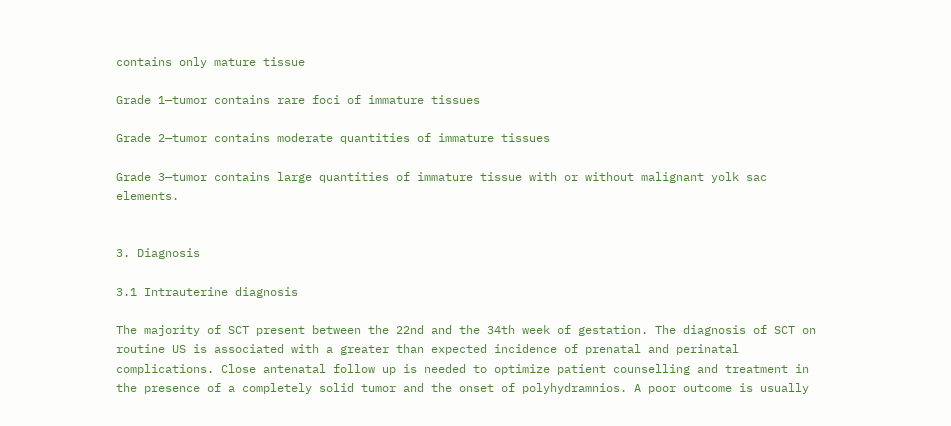contains only mature tissue

Grade 1—tumor contains rare foci of immature tissues

Grade 2—tumor contains moderate quantities of immature tissues

Grade 3—tumor contains large quantities of immature tissue with or without malignant yolk sac elements.


3. Diagnosis

3.1 Intrauterine diagnosis

The majority of SCT present between the 22nd and the 34th week of gestation. The diagnosis of SCT on routine US is associated with a greater than expected incidence of prenatal and perinatal complications. Close antenatal follow up is needed to optimize patient counselling and treatment in the presence of a completely solid tumor and the onset of polyhydramnios. A poor outcome is usually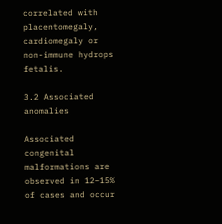correlated with placentomegaly, cardiomegaly or non-immune hydrops fetalis.

3.2 Associated anomalies

Associated congenital malformations are observed in 12–15% of cases and occur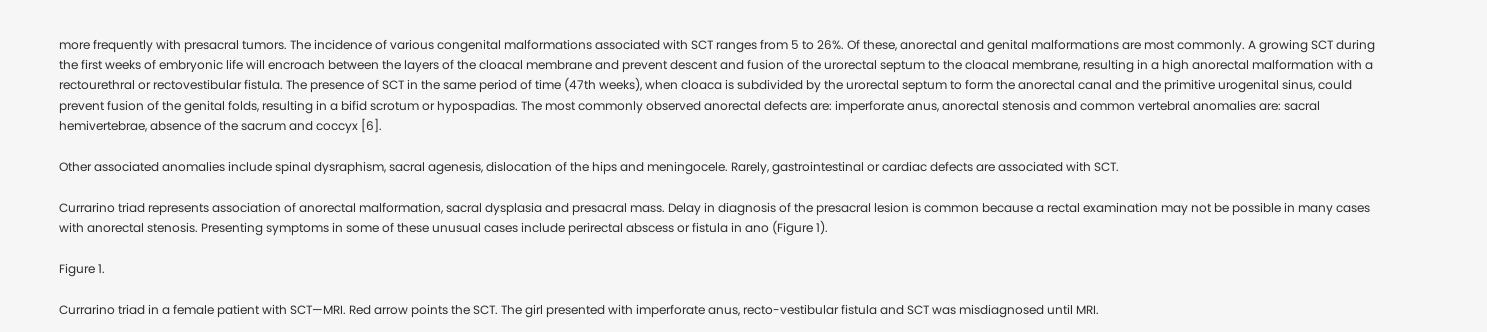more frequently with presacral tumors. The incidence of various congenital malformations associated with SCT ranges from 5 to 26%. Of these, anorectal and genital malformations are most commonly. A growing SCT during the first weeks of embryonic life will encroach between the layers of the cloacal membrane and prevent descent and fusion of the urorectal septum to the cloacal membrane, resulting in a high anorectal malformation with a rectourethral or rectovestibular fistula. The presence of SCT in the same period of time (47th weeks), when cloaca is subdivided by the urorectal septum to form the anorectal canal and the primitive urogenital sinus, could prevent fusion of the genital folds, resulting in a bifid scrotum or hypospadias. The most commonly observed anorectal defects are: imperforate anus, anorectal stenosis and common vertebral anomalies are: sacral hemivertebrae, absence of the sacrum and coccyx [6].

Other associated anomalies include spinal dysraphism, sacral agenesis, dislocation of the hips and meningocele. Rarely, gastrointestinal or cardiac defects are associated with SCT.

Currarino triad represents association of anorectal malformation, sacral dysplasia and presacral mass. Delay in diagnosis of the presacral lesion is common because a rectal examination may not be possible in many cases with anorectal stenosis. Presenting symptoms in some of these unusual cases include perirectal abscess or fistula in ano (Figure 1).

Figure 1.

Currarino triad in a female patient with SCT—MRI. Red arrow points the SCT. The girl presented with imperforate anus, recto-vestibular fistula and SCT was misdiagnosed until MRI.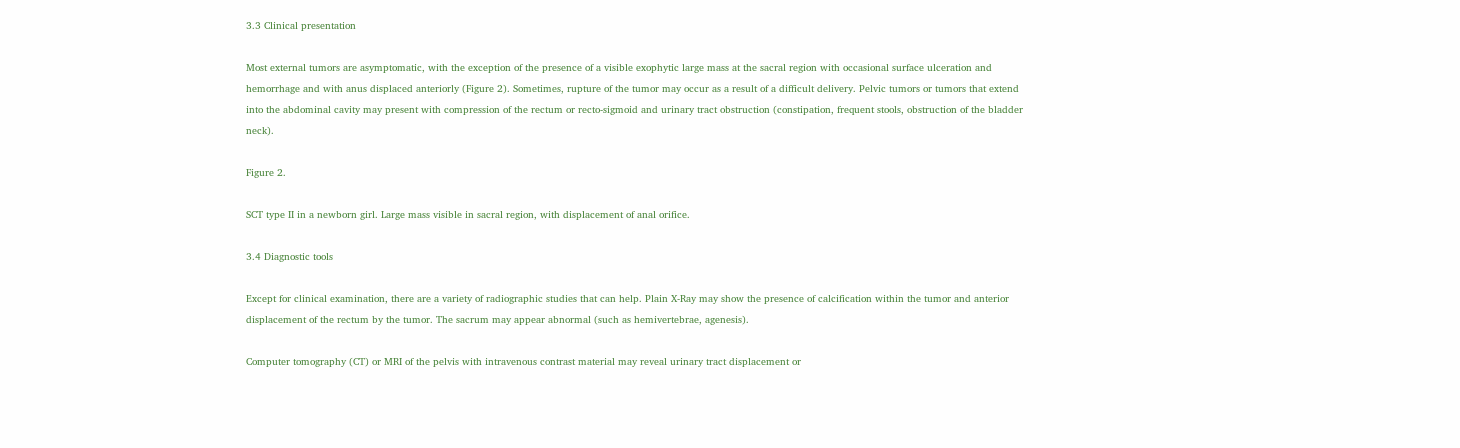3.3 Clinical presentation

Most external tumors are asymptomatic, with the exception of the presence of a visible exophytic large mass at the sacral region with occasional surface ulceration and hemorrhage and with anus displaced anteriorly (Figure 2). Sometimes, rupture of the tumor may occur as a result of a difficult delivery. Pelvic tumors or tumors that extend into the abdominal cavity may present with compression of the rectum or recto-sigmoid and urinary tract obstruction (constipation, frequent stools, obstruction of the bladder neck).

Figure 2.

SCT type II in a newborn girl. Large mass visible in sacral region, with displacement of anal orifice.

3.4 Diagnostic tools

Except for clinical examination, there are a variety of radiographic studies that can help. Plain X-Ray may show the presence of calcification within the tumor and anterior displacement of the rectum by the tumor. The sacrum may appear abnormal (such as hemivertebrae, agenesis).

Computer tomography (CT) or MRI of the pelvis with intravenous contrast material may reveal urinary tract displacement or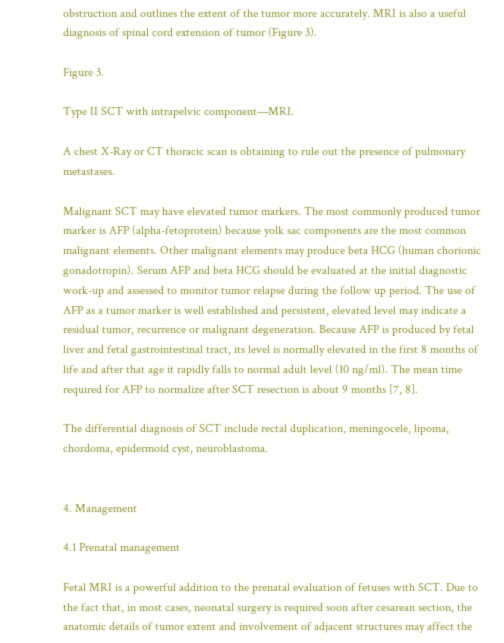obstruction and outlines the extent of the tumor more accurately. MRI is also a useful diagnosis of spinal cord extension of tumor (Figure 3).

Figure 3.

Type II SCT with intrapelvic component—MRI.

A chest X-Ray or CT thoracic scan is obtaining to rule out the presence of pulmonary metastases.

Malignant SCT may have elevated tumor markers. The most commonly produced tumor marker is AFP (alpha-fetoprotein) because yolk sac components are the most common malignant elements. Other malignant elements may produce beta HCG (human chorionic gonadotropin). Serum AFP and beta HCG should be evaluated at the initial diagnostic work-up and assessed to monitor tumor relapse during the follow up period. The use of AFP as a tumor marker is well established and persistent, elevated level may indicate a residual tumor, recurrence or malignant degeneration. Because AFP is produced by fetal liver and fetal gastrointestinal tract, its level is normally elevated in the first 8 months of life and after that age it rapidly falls to normal adult level (10 ng/ml). The mean time required for AFP to normalize after SCT resection is about 9 months [7, 8].

The differential diagnosis of SCT include rectal duplication, meningocele, lipoma, chordoma, epidermoid cyst, neuroblastoma.


4. Management

4.1 Prenatal management

Fetal MRI is a powerful addition to the prenatal evaluation of fetuses with SCT. Due to the fact that, in most cases, neonatal surgery is required soon after cesarean section, the anatomic details of tumor extent and involvement of adjacent structures may affect the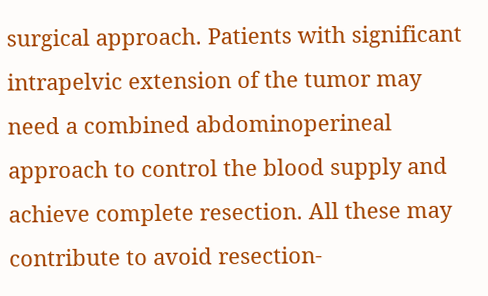surgical approach. Patients with significant intrapelvic extension of the tumor may need a combined abdominoperineal approach to control the blood supply and achieve complete resection. All these may contribute to avoid resection-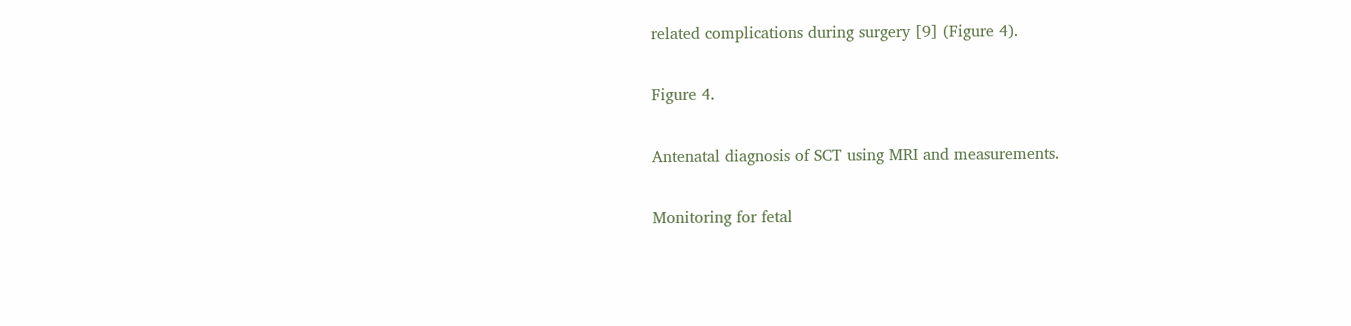related complications during surgery [9] (Figure 4).

Figure 4.

Antenatal diagnosis of SCT using MRI and measurements.

Monitoring for fetal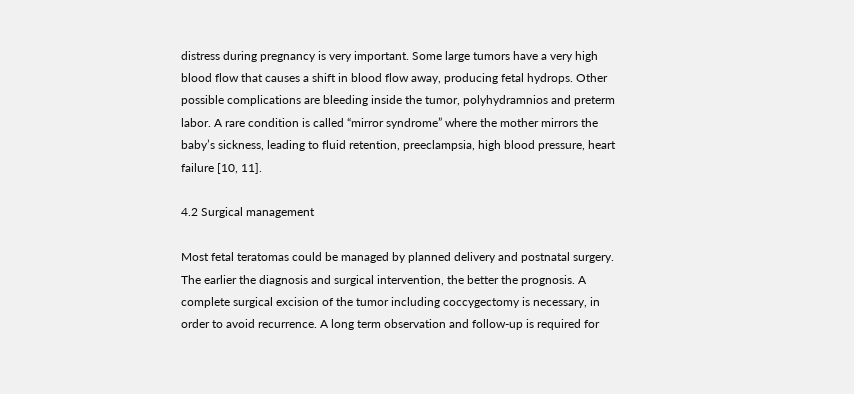distress during pregnancy is very important. Some large tumors have a very high blood flow that causes a shift in blood flow away, producing fetal hydrops. Other possible complications are bleeding inside the tumor, polyhydramnios and preterm labor. A rare condition is called “mirror syndrome” where the mother mirrors the baby’s sickness, leading to fluid retention, preeclampsia, high blood pressure, heart failure [10, 11].

4.2 Surgical management

Most fetal teratomas could be managed by planned delivery and postnatal surgery. The earlier the diagnosis and surgical intervention, the better the prognosis. A complete surgical excision of the tumor including coccygectomy is necessary, in order to avoid recurrence. A long term observation and follow-up is required for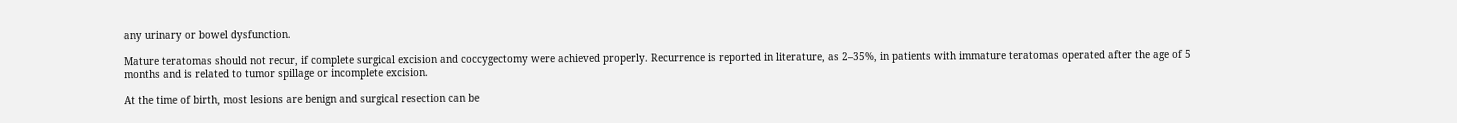any urinary or bowel dysfunction.

Mature teratomas should not recur, if complete surgical excision and coccygectomy were achieved properly. Recurrence is reported in literature, as 2–35%, in patients with immature teratomas operated after the age of 5 months and is related to tumor spillage or incomplete excision.

At the time of birth, most lesions are benign and surgical resection can be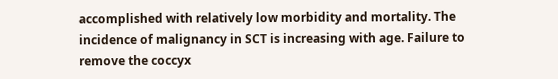accomplished with relatively low morbidity and mortality. The incidence of malignancy in SCT is increasing with age. Failure to remove the coccyx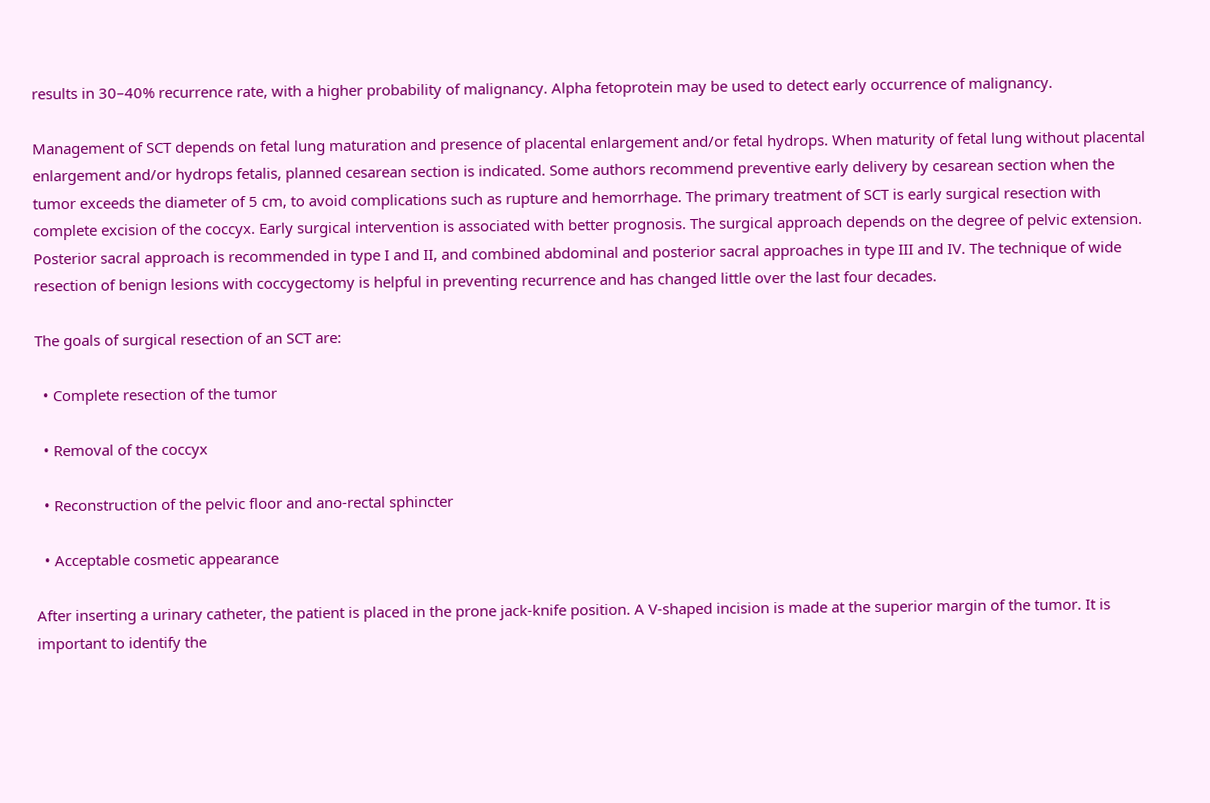results in 30–40% recurrence rate, with a higher probability of malignancy. Alpha fetoprotein may be used to detect early occurrence of malignancy.

Management of SCT depends on fetal lung maturation and presence of placental enlargement and/or fetal hydrops. When maturity of fetal lung without placental enlargement and/or hydrops fetalis, planned cesarean section is indicated. Some authors recommend preventive early delivery by cesarean section when the tumor exceeds the diameter of 5 cm, to avoid complications such as rupture and hemorrhage. The primary treatment of SCT is early surgical resection with complete excision of the coccyx. Early surgical intervention is associated with better prognosis. The surgical approach depends on the degree of pelvic extension. Posterior sacral approach is recommended in type I and II, and combined abdominal and posterior sacral approaches in type III and IV. The technique of wide resection of benign lesions with coccygectomy is helpful in preventing recurrence and has changed little over the last four decades.

The goals of surgical resection of an SCT are:

  • Complete resection of the tumor

  • Removal of the coccyx

  • Reconstruction of the pelvic floor and ano-rectal sphincter

  • Acceptable cosmetic appearance

After inserting a urinary catheter, the patient is placed in the prone jack-knife position. A V-shaped incision is made at the superior margin of the tumor. It is important to identify the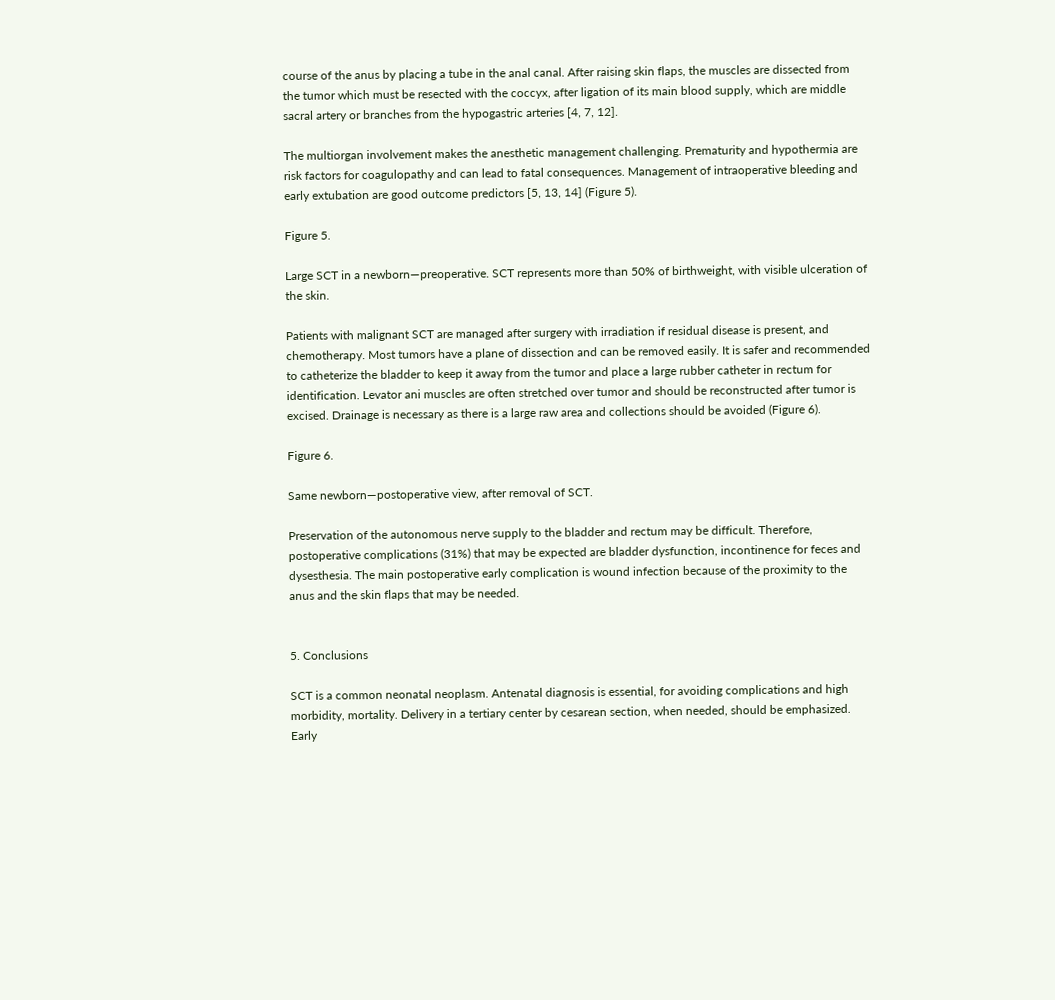course of the anus by placing a tube in the anal canal. After raising skin flaps, the muscles are dissected from the tumor which must be resected with the coccyx, after ligation of its main blood supply, which are middle sacral artery or branches from the hypogastric arteries [4, 7, 12].

The multiorgan involvement makes the anesthetic management challenging. Prematurity and hypothermia are risk factors for coagulopathy and can lead to fatal consequences. Management of intraoperative bleeding and early extubation are good outcome predictors [5, 13, 14] (Figure 5).

Figure 5.

Large SCT in a newborn—preoperative. SCT represents more than 50% of birthweight, with visible ulceration of the skin.

Patients with malignant SCT are managed after surgery with irradiation if residual disease is present, and chemotherapy. Most tumors have a plane of dissection and can be removed easily. It is safer and recommended to catheterize the bladder to keep it away from the tumor and place a large rubber catheter in rectum for identification. Levator ani muscles are often stretched over tumor and should be reconstructed after tumor is excised. Drainage is necessary as there is a large raw area and collections should be avoided (Figure 6).

Figure 6.

Same newborn—postoperative view, after removal of SCT.

Preservation of the autonomous nerve supply to the bladder and rectum may be difficult. Therefore, postoperative complications (31%) that may be expected are bladder dysfunction, incontinence for feces and dysesthesia. The main postoperative early complication is wound infection because of the proximity to the anus and the skin flaps that may be needed.


5. Conclusions

SCT is a common neonatal neoplasm. Antenatal diagnosis is essential, for avoiding complications and high morbidity, mortality. Delivery in a tertiary center by cesarean section, when needed, should be emphasized. Early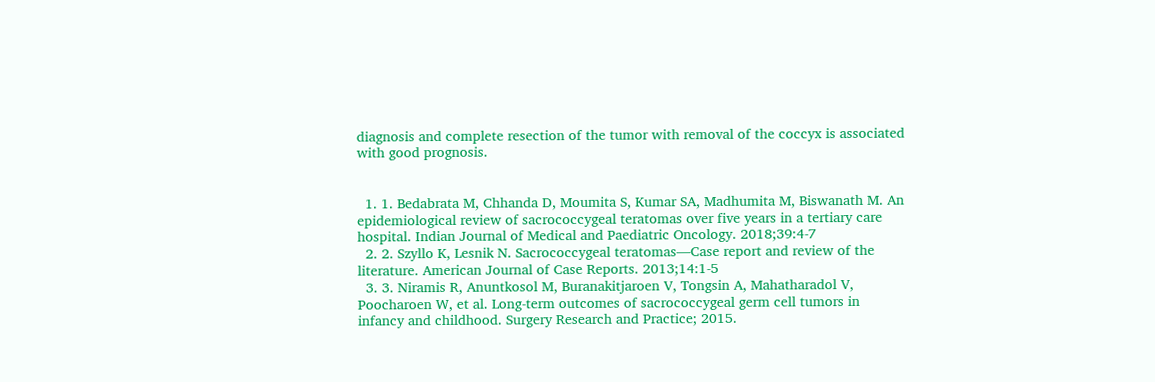diagnosis and complete resection of the tumor with removal of the coccyx is associated with good prognosis.


  1. 1. Bedabrata M, Chhanda D, Moumita S, Kumar SA, Madhumita M, Biswanath M. An epidemiological review of sacrococcygeal teratomas over five years in a tertiary care hospital. Indian Journal of Medical and Paediatric Oncology. 2018;39:4-7
  2. 2. Szyllo K, Lesnik N. Sacrococcygeal teratomas—Case report and review of the literature. American Journal of Case Reports. 2013;14:1-5
  3. 3. Niramis R, Anuntkosol M, Buranakitjaroen V, Tongsin A, Mahatharadol V, Poocharoen W, et al. Long-term outcomes of sacrococcygeal germ cell tumors in infancy and childhood. Surgery Research and Practice; 2015.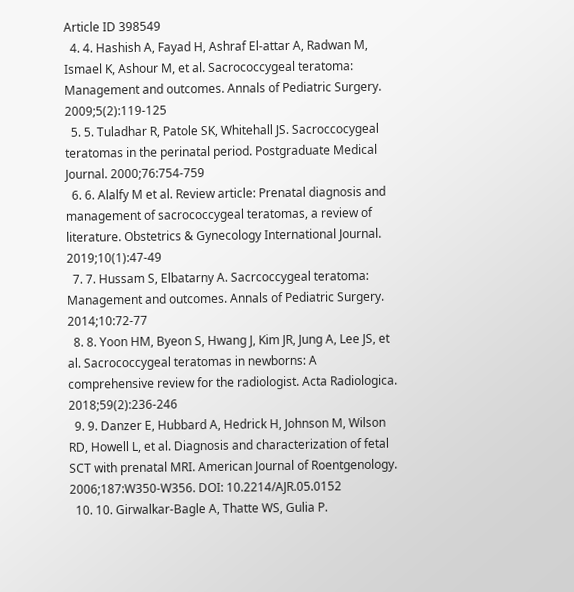Article ID 398549
  4. 4. Hashish A, Fayad H, Ashraf El-attar A, Radwan M, Ismael K, Ashour M, et al. Sacrococcygeal teratoma: Management and outcomes. Annals of Pediatric Surgery. 2009;5(2):119-125
  5. 5. Tuladhar R, Patole SK, Whitehall JS. Sacroccocygeal teratomas in the perinatal period. Postgraduate Medical Journal. 2000;76:754-759
  6. 6. Alalfy M et al. Review article: Prenatal diagnosis and management of sacrococcygeal teratomas, a review of literature. Obstetrics & Gynecology International Journal. 2019;10(1):47-49
  7. 7. Hussam S, Elbatarny A. Sacrcoccygeal teratoma: Management and outcomes. Annals of Pediatric Surgery. 2014;10:72-77
  8. 8. Yoon HM, Byeon S, Hwang J, Kim JR, Jung A, Lee JS, et al. Sacrococcygeal teratomas in newborns: A comprehensive review for the radiologist. Acta Radiologica. 2018;59(2):236-246
  9. 9. Danzer E, Hubbard A, Hedrick H, Johnson M, Wilson RD, Howell L, et al. Diagnosis and characterization of fetal SCT with prenatal MRI. American Journal of Roentgenology. 2006;187:W350-W356. DOI: 10.2214/AJR.05.0152
  10. 10. Girwalkar-Bagle A, Thatte WS, Gulia P.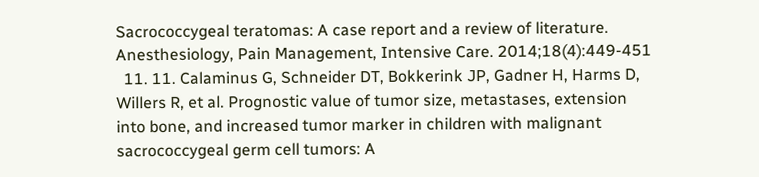Sacrococcygeal teratomas: A case report and a review of literature. Anesthesiology, Pain Management, Intensive Care. 2014;18(4):449-451
  11. 11. Calaminus G, Schneider DT, Bokkerink JP, Gadner H, Harms D, Willers R, et al. Prognostic value of tumor size, metastases, extension into bone, and increased tumor marker in children with malignant sacrococcygeal germ cell tumors: A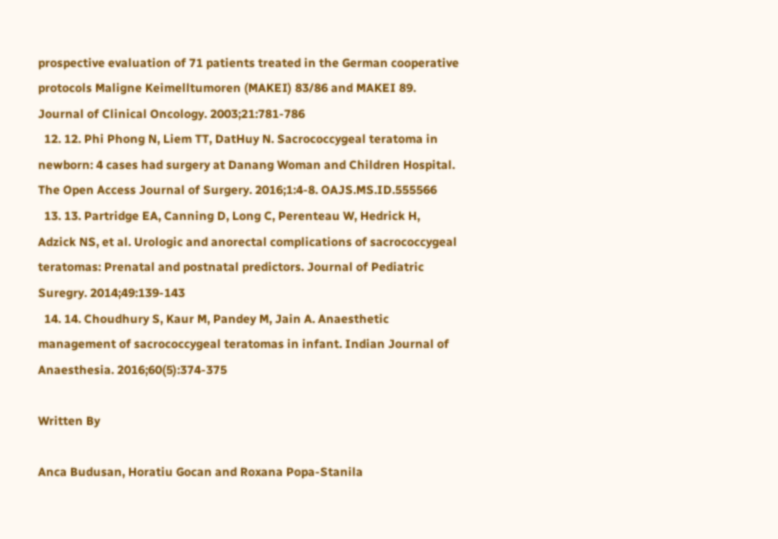prospective evaluation of 71 patients treated in the German cooperative protocols Maligne Keimelltumoren (MAKEI) 83/86 and MAKEI 89. Journal of Clinical Oncology. 2003;21:781-786
  12. 12. Phi Phong N, Liem TT, DatHuy N. Sacrococcygeal teratoma in newborn: 4 cases had surgery at Danang Woman and Children Hospital. The Open Access Journal of Surgery. 2016;1:4-8. OAJS.MS.ID.555566
  13. 13. Partridge EA, Canning D, Long C, Perenteau W, Hedrick H, Adzick NS, et al. Urologic and anorectal complications of sacrococcygeal teratomas: Prenatal and postnatal predictors. Journal of Pediatric Suregry. 2014;49:139-143
  14. 14. Choudhury S, Kaur M, Pandey M, Jain A. Anaesthetic management of sacrococcygeal teratomas in infant. Indian Journal of Anaesthesia. 2016;60(5):374-375

Written By

Anca Budusan, Horatiu Gocan and Roxana Popa-Stanila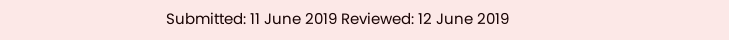Submitted: 11 June 2019 Reviewed: 12 June 2019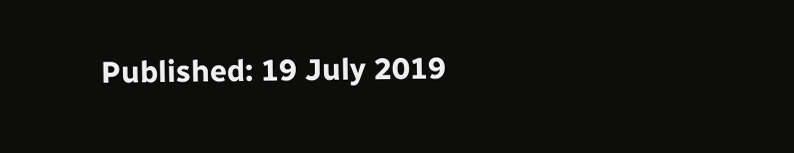Published: 19 July 2019